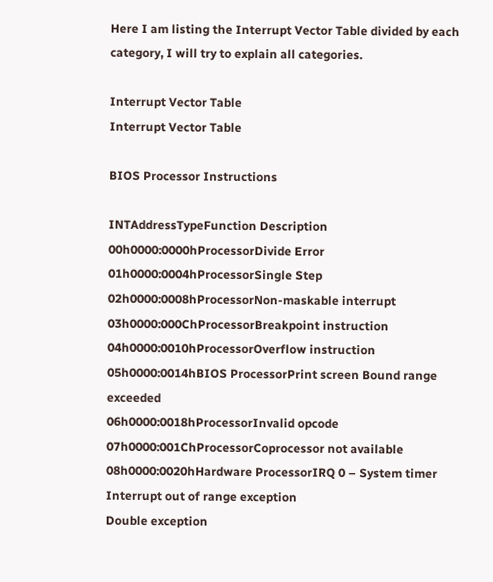Here I am listing the Interrupt Vector Table divided by each category, I will try to explain all categories.

Interrupt Vector Table
Interrupt Vector Table

BIOS Processor Instructions

INTAddressTypeFunction Description
00h0000:0000hProcessorDivide Error
01h0000:0004hProcessorSingle Step
02h0000:0008hProcessorNon-maskable interrupt
03h0000:000ChProcessorBreakpoint instruction
04h0000:0010hProcessorOverflow instruction
05h0000:0014hBIOS ProcessorPrint screen Bound range exceeded
06h0000:0018hProcessorInvalid opcode
07h0000:001ChProcessorCoprocessor not available
08h0000:0020hHardware ProcessorIRQ 0 – System timer Interrupt out of range exception
Double exception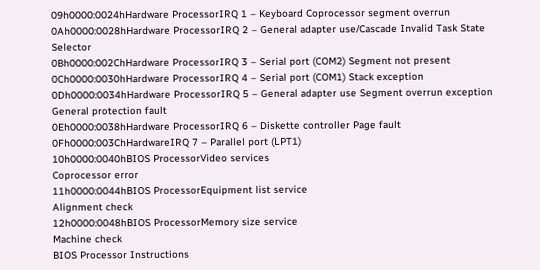09h0000:0024hHardware ProcessorIRQ 1 – Keyboard Coprocessor segment overrun
0Ah0000:0028hHardware ProcessorIRQ 2 – General adapter use/Cascade Invalid Task State Selector
0Bh0000:002ChHardware ProcessorIRQ 3 – Serial port (COM2) Segment not present
0Ch0000:0030hHardware ProcessorIRQ 4 – Serial port (COM1) Stack exception
0Dh0000:0034hHardware ProcessorIRQ 5 – General adapter use Segment overrun exception General protection fault
0Eh0000:0038hHardware ProcessorIRQ 6 – Diskette controller Page fault
0Fh0000:003ChHardwareIRQ 7 – Parallel port (LPT1)
10h0000:0040hBIOS ProcessorVideo services
Coprocessor error
11h0000:0044hBIOS ProcessorEquipment list service
Alignment check
12h0000:0048hBIOS ProcessorMemory size service
Machine check
BIOS Processor Instructions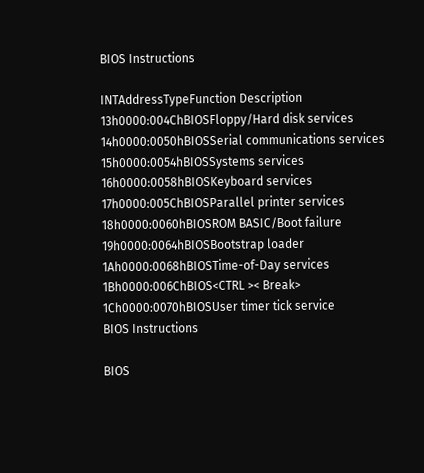BIOS Instructions

INTAddressTypeFunction Description
13h0000:004ChBIOSFloppy/Hard disk services
14h0000:0050hBIOSSerial communications services
15h0000:0054hBIOSSystems services
16h0000:0058hBIOSKeyboard services
17h0000:005ChBIOSParallel printer services
18h0000:0060hBIOSROM BASIC/Boot failure
19h0000:0064hBIOSBootstrap loader
1Ah0000:0068hBIOSTime-of-Day services
1Bh0000:006ChBIOS<CTRL >< Break>
1Ch0000:0070hBIOSUser timer tick service
BIOS Instructions

BIOS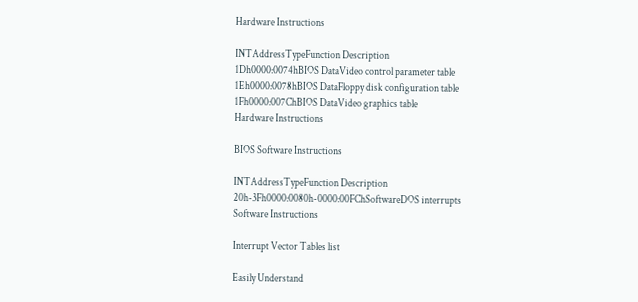Hardware Instructions

INTAddressTypeFunction Description
1Dh0000:0074hBIOS DataVideo control parameter table
1Eh0000:0078hBIOS DataFloppy disk configuration table
1Fh0000:007ChBIOS DataVideo graphics table
Hardware Instructions

BIOS Software Instructions

INTAddressTypeFunction Description
20h-3Fh0000:0080h-0000:00FChSoftwareDOS interrupts
Software Instructions

Interrupt Vector Tables list

Easily Understand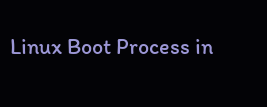Linux Boot Process in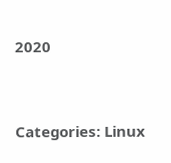2020


Categories: Linux